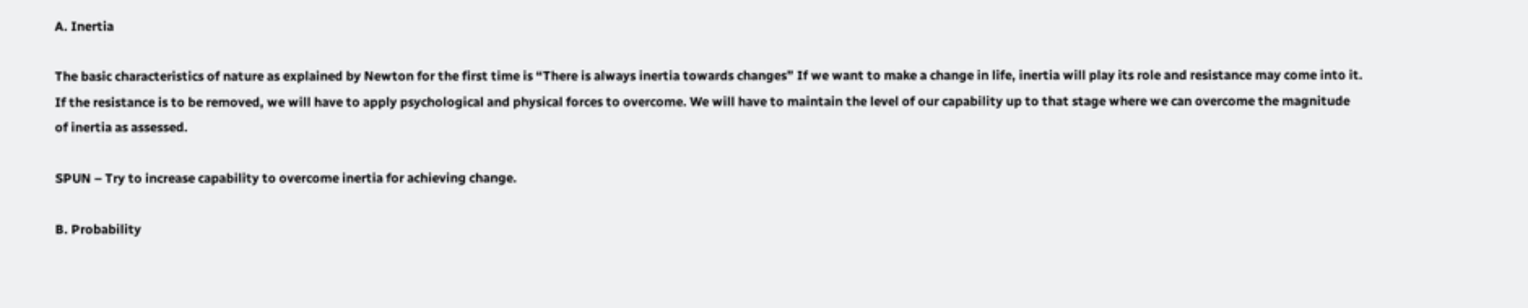A. Inertia

The basic characteristics of nature as explained by Newton for the first time is “There is always inertia towards changes” If we want to make a change in life, inertia will play its role and resistance may come into it. If the resistance is to be removed, we will have to apply psychological and physical forces to overcome. We will have to maintain the level of our capability up to that stage where we can overcome the magnitude of inertia as assessed.

SPUN – Try to increase capability to overcome inertia for achieving change.

B. Probability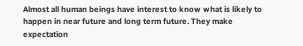Almost all human beings have interest to know what is likely to happen in near future and long term future. They make expectation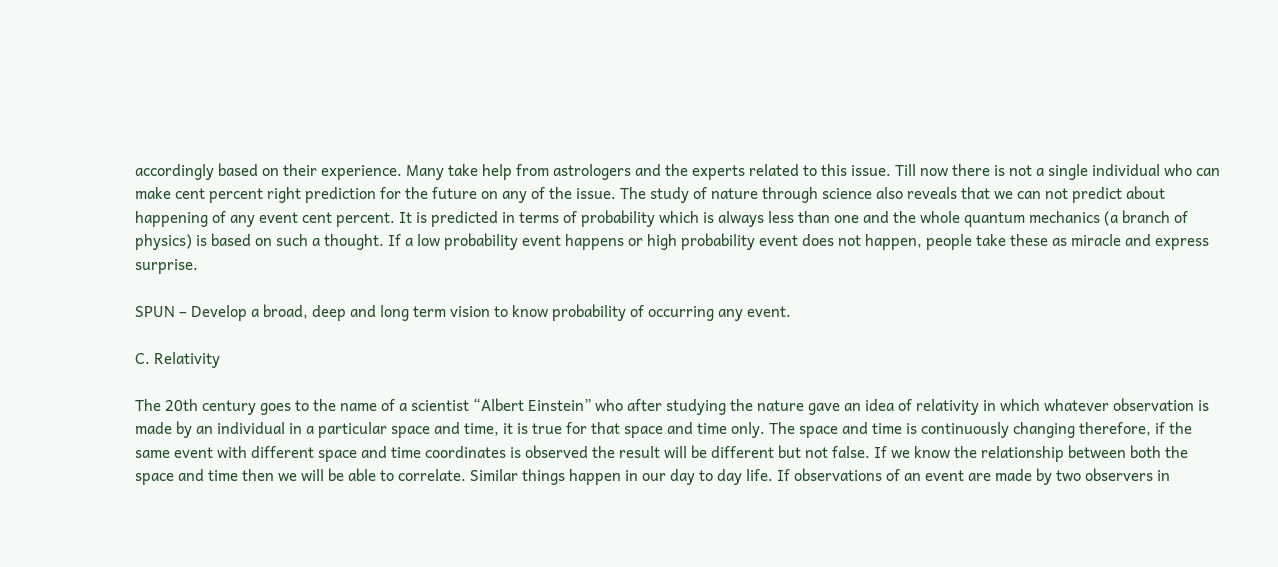accordingly based on their experience. Many take help from astrologers and the experts related to this issue. Till now there is not a single individual who can make cent percent right prediction for the future on any of the issue. The study of nature through science also reveals that we can not predict about happening of any event cent percent. It is predicted in terms of probability which is always less than one and the whole quantum mechanics (a branch of physics) is based on such a thought. If a low probability event happens or high probability event does not happen, people take these as miracle and express surprise.

SPUN – Develop a broad, deep and long term vision to know probability of occurring any event.

C. Relativity

The 20th century goes to the name of a scientist “Albert Einstein” who after studying the nature gave an idea of relativity in which whatever observation is made by an individual in a particular space and time, it is true for that space and time only. The space and time is continuously changing therefore, if the same event with different space and time coordinates is observed the result will be different but not false. If we know the relationship between both the space and time then we will be able to correlate. Similar things happen in our day to day life. If observations of an event are made by two observers in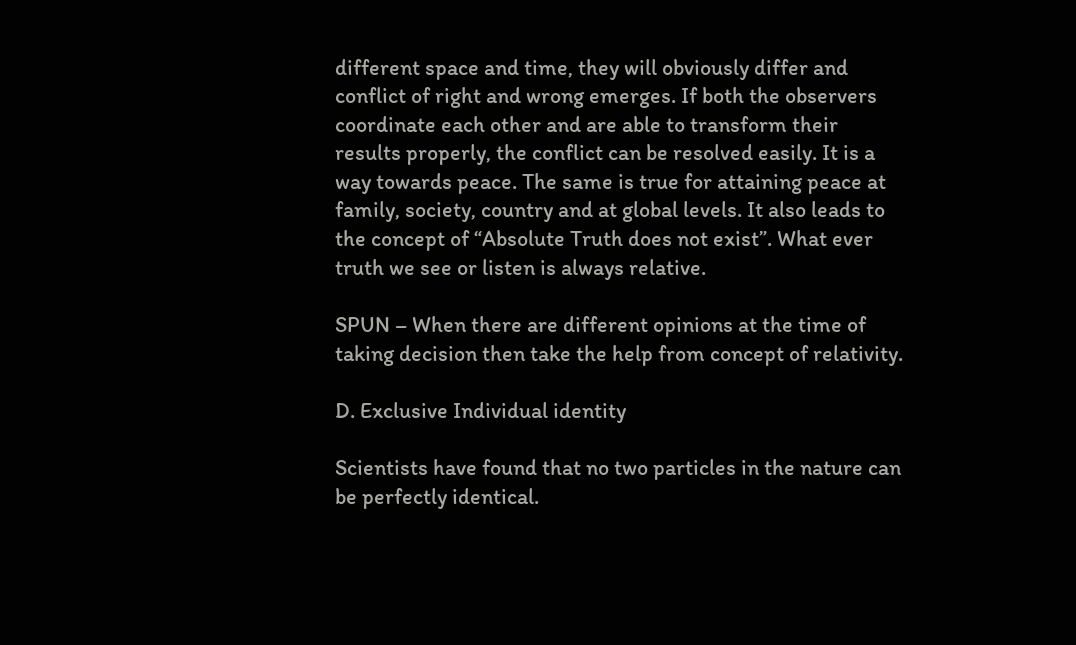different space and time, they will obviously differ and conflict of right and wrong emerges. If both the observers coordinate each other and are able to transform their results properly, the conflict can be resolved easily. It is a way towards peace. The same is true for attaining peace at family, society, country and at global levels. It also leads to the concept of “Absolute Truth does not exist”. What ever truth we see or listen is always relative.

SPUN – When there are different opinions at the time of taking decision then take the help from concept of relativity.

D. Exclusive Individual identity

Scientists have found that no two particles in the nature can be perfectly identical.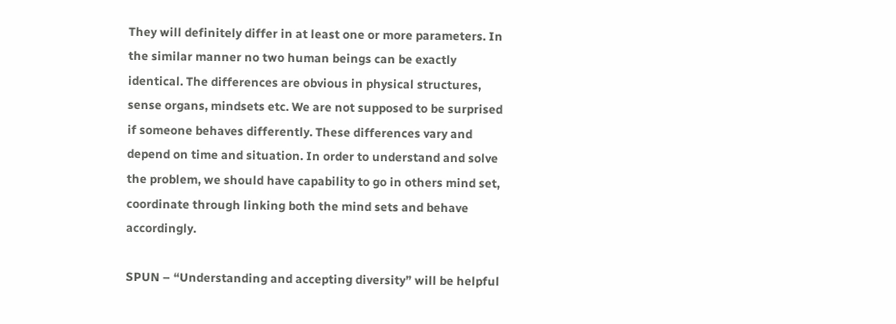They will definitely differ in at least one or more parameters. In the similar manner no two human beings can be exactly identical. The differences are obvious in physical structures, sense organs, mindsets etc. We are not supposed to be surprised if someone behaves differently. These differences vary and depend on time and situation. In order to understand and solve the problem, we should have capability to go in others mind set, coordinate through linking both the mind sets and behave accordingly.

SPUN – “Understanding and accepting diversity” will be helpful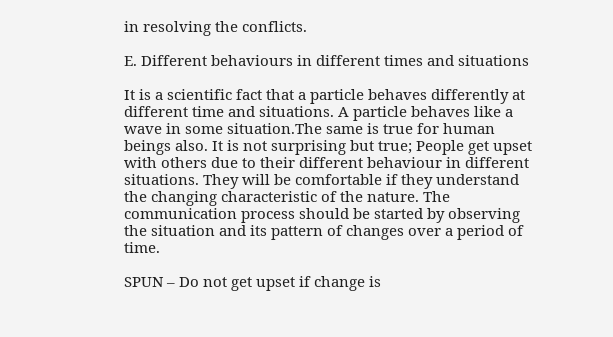in resolving the conflicts.

E. Different behaviours in different times and situations

It is a scientific fact that a particle behaves differently at different time and situations. A particle behaves like a wave in some situation.The same is true for human beings also. It is not surprising but true; People get upset with others due to their different behaviour in different situations. They will be comfortable if they understand the changing characteristic of the nature. The communication process should be started by observing the situation and its pattern of changes over a period of time.

SPUN – Do not get upset if change is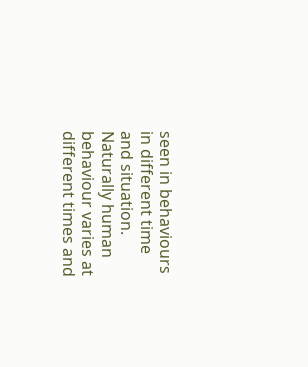seen in behaviours in different time and situation. Naturally human behaviour varies at different times and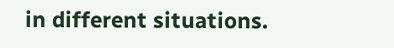in different situations.